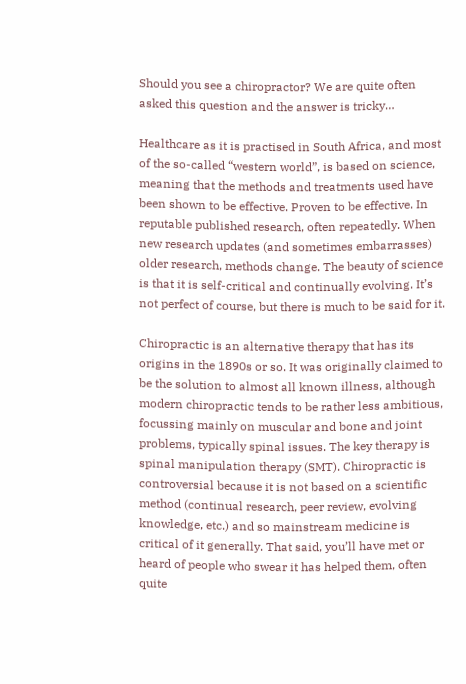Should you see a chiropractor? We are quite often asked this question and the answer is tricky…

Healthcare as it is practised in South Africa, and most of the so-called “western world”, is based on science, meaning that the methods and treatments used have been shown to be effective. Proven to be effective. In reputable published research, often repeatedly. When new research updates (and sometimes embarrasses) older research, methods change. The beauty of science is that it is self-critical and continually evolving. It’s not perfect of course, but there is much to be said for it.

Chiropractic is an alternative therapy that has its origins in the 1890s or so. It was originally claimed to be the solution to almost all known illness, although modern chiropractic tends to be rather less ambitious, focussing mainly on muscular and bone and joint problems, typically spinal issues. The key therapy is spinal manipulation therapy (SMT). Chiropractic is controversial because it is not based on a scientific method (continual research, peer review, evolving knowledge, etc.) and so mainstream medicine is critical of it generally. That said, you’ll have met or heard of people who swear it has helped them, often quite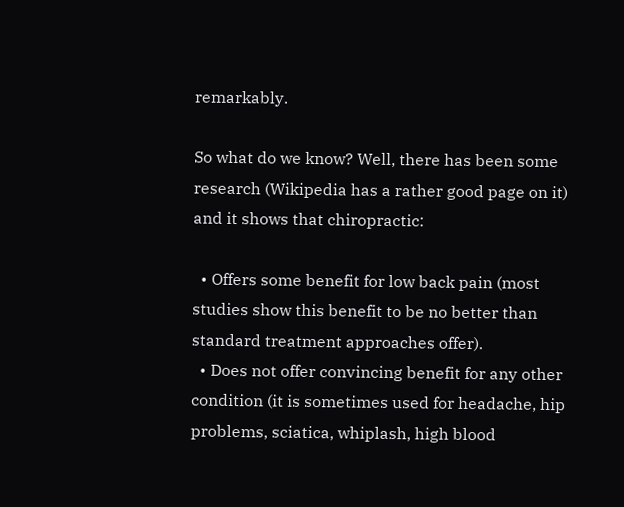remarkably.

So what do we know? Well, there has been some research (Wikipedia has a rather good page on it) and it shows that chiropractic:

  • Offers some benefit for low back pain (most studies show this benefit to be no better than standard treatment approaches offer).
  • Does not offer convincing benefit for any other condition (it is sometimes used for headache, hip problems, sciatica, whiplash, high blood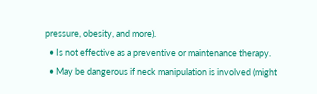pressure, obesity, and more).
  • Is not effective as a preventive or maintenance therapy.
  • May be dangerous if neck manipulation is involved (might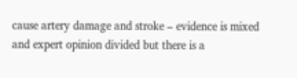cause artery damage and stroke – evidence is mixed and expert opinion divided but there is a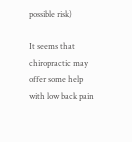possible risk)

It seems that chiropractic may offer some help with low back pain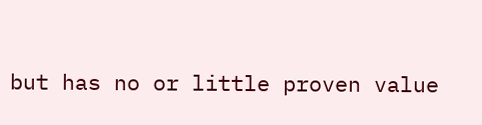but has no or little proven value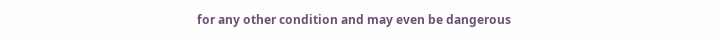for any other condition and may even be dangerous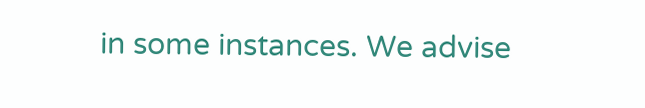in some instances. We advise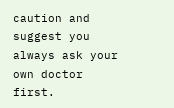caution and suggest you always ask your own doctor first.